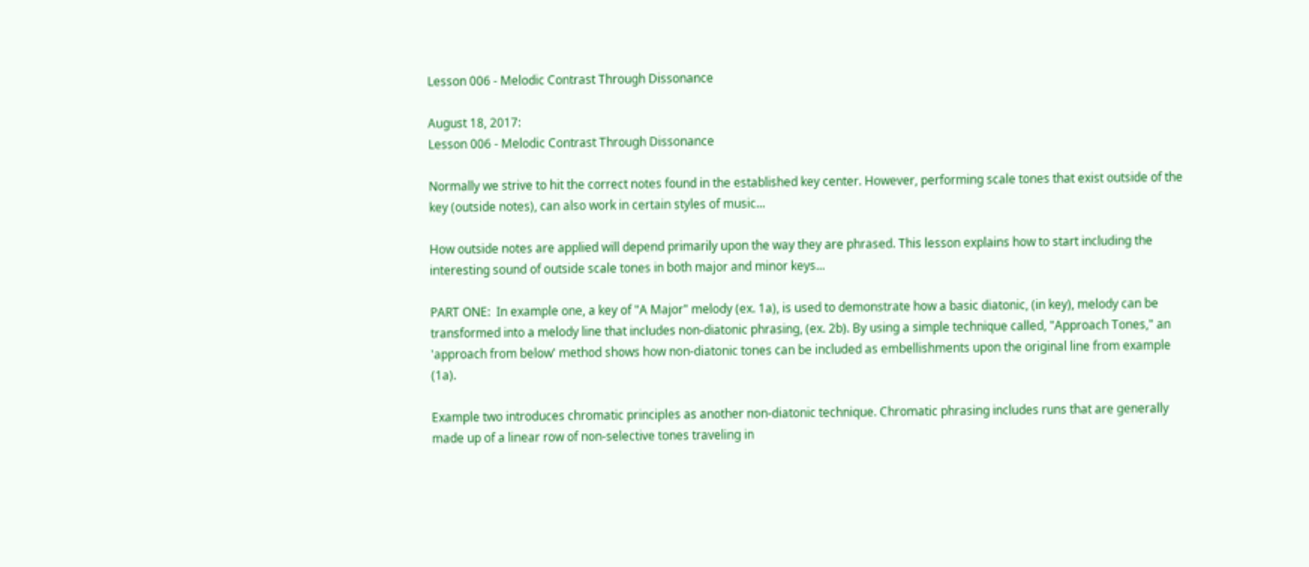Lesson 006 - Melodic Contrast Through Dissonance

August 18, 2017:
Lesson 006 - Melodic Contrast Through Dissonance

Normally we strive to hit the correct notes found in the established key center. However, performing scale tones that exist outside of the key (outside notes), can also work in certain styles of music...

How outside notes are applied will depend primarily upon the way they are phrased. This lesson explains how to start including the interesting sound of outside scale tones in both major and minor keys...

PART ONE:  In example one, a key of "A Major" melody (ex. 1a), is used to demonstrate how a basic diatonic, (in key), melody can be transformed into a melody line that includes non-diatonic phrasing, (ex. 2b). By using a simple technique called, "Approach Tones," an 'approach from below' method shows how non-diatonic tones can be included as embellishments upon the original line from example (1a).

Example two introduces chromatic principles as another non-diatonic technique. Chromatic phrasing includes runs that are generally made up of a linear row of non-selective tones traveling in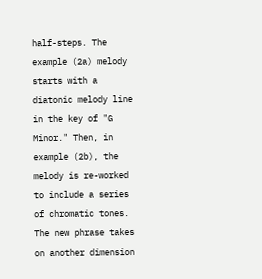half-steps. The example (2a) melody starts with a diatonic melody line in the key of "G Minor." Then, in example (2b), the melody is re-worked to include a series of chromatic tones. The new phrase takes on another dimension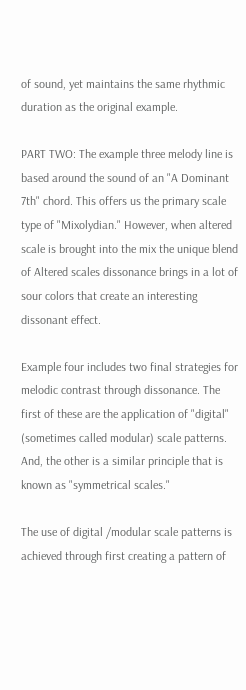of sound, yet maintains the same rhythmic duration as the original example.

PART TWO: The example three melody line is based around the sound of an "A Dominant 7th" chord. This offers us the primary scale type of "Mixolydian." However, when altered scale is brought into the mix the unique blend of Altered scales dissonance brings in a lot of sour colors that create an interesting dissonant effect.

Example four includes two final strategies for melodic contrast through dissonance. The first of these are the application of "digital" (sometimes called modular) scale patterns. And, the other is a similar principle that is known as "symmetrical scales."

The use of digital /modular scale patterns is achieved through first creating a pattern of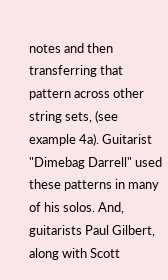notes and then transferring that pattern across other string sets, (see example 4a). Guitarist "Dimebag Darrell" used these patterns in many of his solos. And, guitarists Paul Gilbert, along with Scott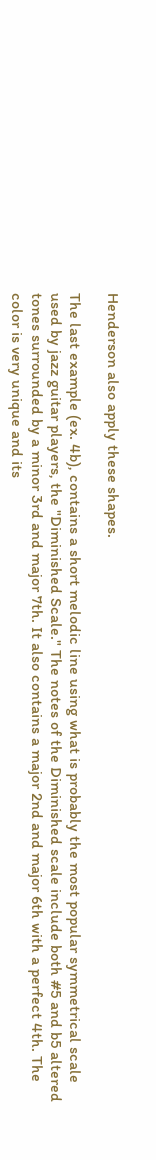Henderson also apply these shapes.

The last example (ex. 4b), contains a short melodic line using what is probably the most popular symmetrical scale used by jazz guitar players, the "Diminished Scale." The notes of the Diminished scale include both #5 and b5 altered tones surrounded by a minor 3rd and major 7th. It also contains a major 2nd and major 6th with a perfect 4th. The color is very unique and its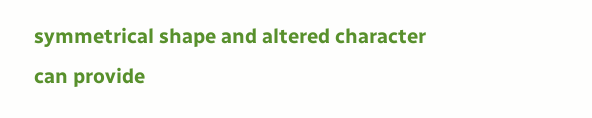symmetrical shape and altered character can provide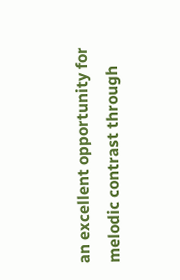an excellent opportunity for melodic contrast through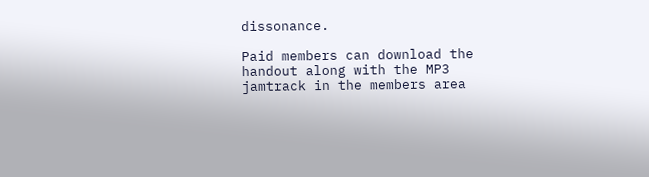dissonance.

Paid members can download the handout along with the MP3 jamtrack in the members area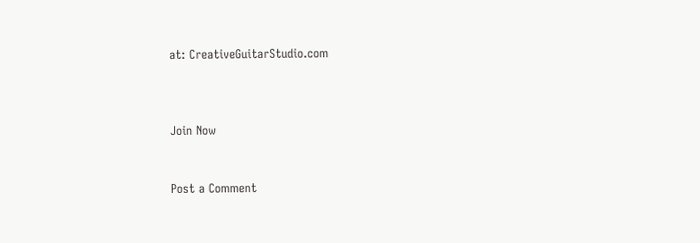at: CreativeGuitarStudio.com



Join Now


Post a Comment